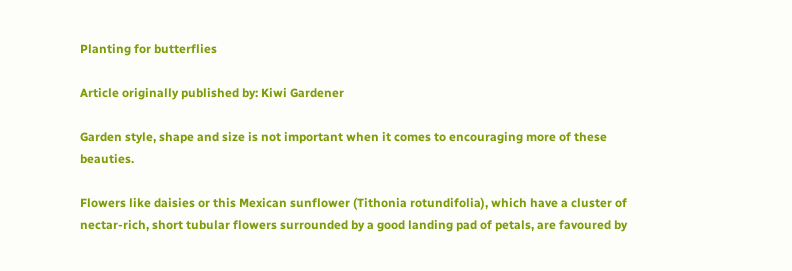Planting for butterflies

Article originally published by: Kiwi Gardener

Garden style, shape and size is not important when it comes to encouraging more of these beauties.

Flowers like daisies or this Mexican sunflower (Tithonia rotundifolia), which have a cluster of nectar-rich, short tubular flowers surrounded by a good landing pad of petals, are favoured by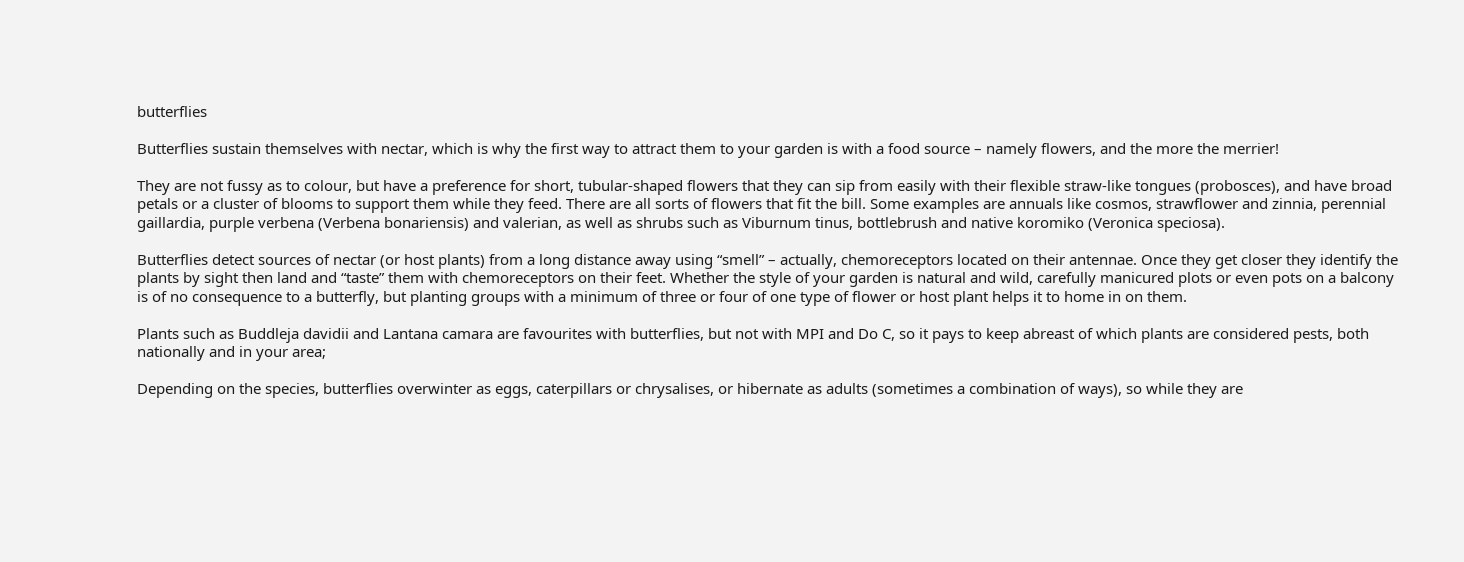butterflies

Butterflies sustain themselves with nectar, which is why the first way to attract them to your garden is with a food source – namely flowers, and the more the merrier!

They are not fussy as to colour, but have a preference for short, tubular-shaped flowers that they can sip from easily with their flexible straw-like tongues (probosces), and have broad petals or a cluster of blooms to support them while they feed. There are all sorts of flowers that fit the bill. Some examples are annuals like cosmos, strawflower and zinnia, perennial gaillardia, purple verbena (Verbena bonariensis) and valerian, as well as shrubs such as Viburnum tinus, bottlebrush and native koromiko (Veronica speciosa).

Butterflies detect sources of nectar (or host plants) from a long distance away using “smell” – actually, chemoreceptors located on their antennae. Once they get closer they identify the plants by sight then land and “taste” them with chemoreceptors on their feet. Whether the style of your garden is natural and wild, carefully manicured plots or even pots on a balcony is of no consequence to a butterfly, but planting groups with a minimum of three or four of one type of flower or host plant helps it to home in on them.

Plants such as Buddleja davidii and Lantana camara are favourites with butterflies, but not with MPI and Do C, so it pays to keep abreast of which plants are considered pests, both nationally and in your area;

Depending on the species, butterflies overwinter as eggs, caterpillars or chrysalises, or hibernate as adults (sometimes a combination of ways), so while they are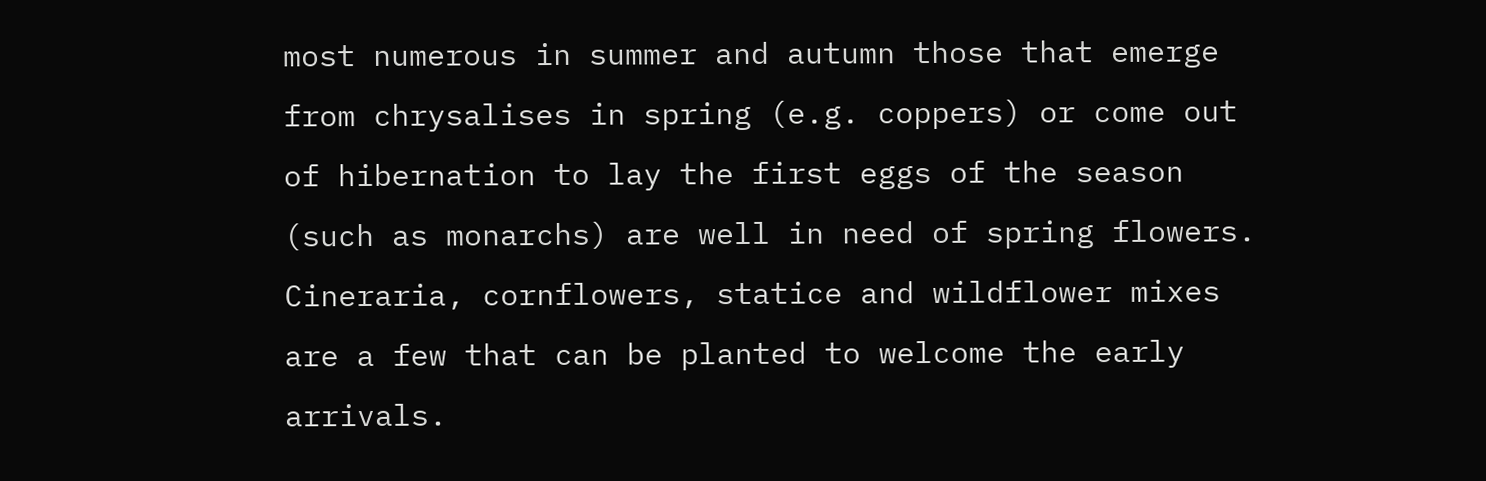most numerous in summer and autumn those that emerge from chrysalises in spring (e.g. coppers) or come out of hibernation to lay the first eggs of the season (such as monarchs) are well in need of spring flowers. Cineraria, cornflowers, statice and wildflower mixes are a few that can be planted to welcome the early arrivals.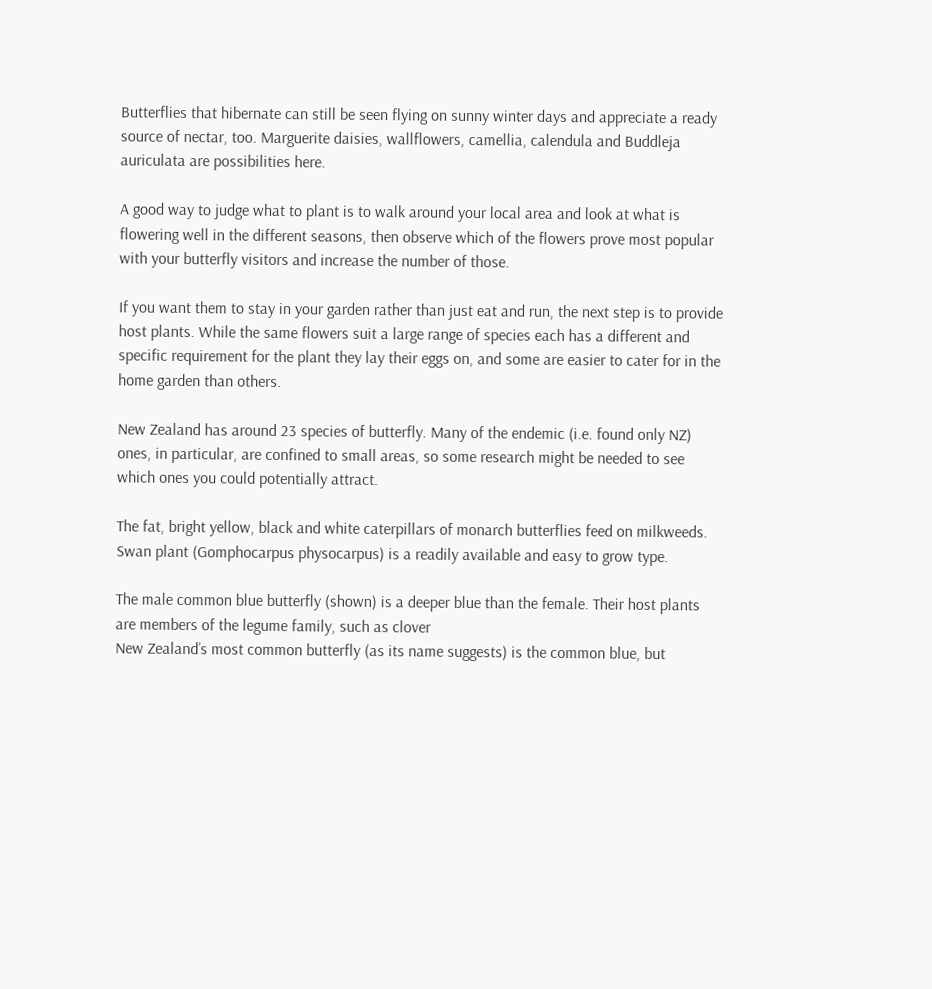Butterflies that hibernate can still be seen flying on sunny winter days and appreciate a ready source of nectar, too. Marguerite daisies, wallflowers, camellia, calendula and Buddleja auriculata are possibilities here.

A good way to judge what to plant is to walk around your local area and look at what is flowering well in the different seasons, then observe which of the flowers prove most popular with your butterfly visitors and increase the number of those.

If you want them to stay in your garden rather than just eat and run, the next step is to provide host plants. While the same flowers suit a large range of species each has a different and specific requirement for the plant they lay their eggs on, and some are easier to cater for in the home garden than others.

New Zealand has around 23 species of butterfly. Many of the endemic (i.e. found only NZ) ones, in particular, are confined to small areas, so some research might be needed to see which ones you could potentially attract.

The fat, bright yellow, black and white caterpillars of monarch butterflies feed on milkweeds. Swan plant (Gomphocarpus physocarpus) is a readily available and easy to grow type.

The male common blue butterfly (shown) is a deeper blue than the female. Their host plants are members of the legume family, such as clover
New Zealand’s most common butterfly (as its name suggests) is the common blue, but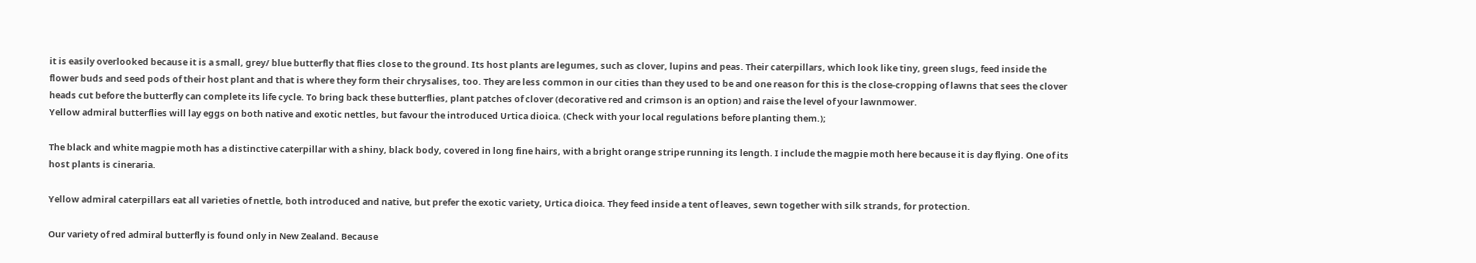it is easily overlooked because it is a small, grey/ blue butterfly that flies close to the ground. Its host plants are legumes, such as clover, lupins and peas. Their caterpillars, which look like tiny, green slugs, feed inside the flower buds and seed pods of their host plant and that is where they form their chrysalises, too. They are less common in our cities than they used to be and one reason for this is the close-cropping of lawns that sees the clover heads cut before the butterfly can complete its life cycle. To bring back these butterflies, plant patches of clover (decorative red and crimson is an option) and raise the level of your lawnmower.
Yellow admiral butterflies will lay eggs on both native and exotic nettles, but favour the introduced Urtica dioica. (Check with your local regulations before planting them.);

The black and white magpie moth has a distinctive caterpillar with a shiny, black body, covered in long fine hairs, with a bright orange stripe running its length. I include the magpie moth here because it is day flying. One of its host plants is cineraria.

Yellow admiral caterpillars eat all varieties of nettle, both introduced and native, but prefer the exotic variety, Urtica dioica. They feed inside a tent of leaves, sewn together with silk strands, for protection.

Our variety of red admiral butterfly is found only in New Zealand. Because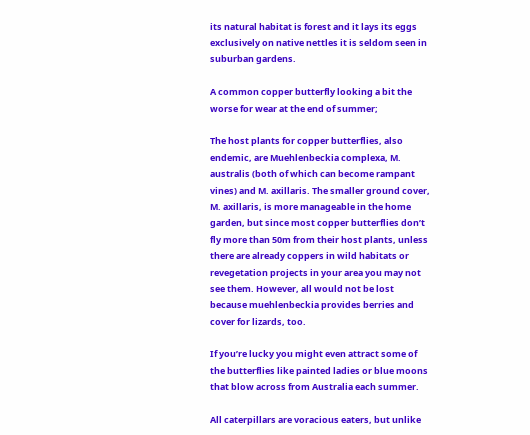its natural habitat is forest and it lays its eggs exclusively on native nettles it is seldom seen in suburban gardens.

A common copper butterfly looking a bit the worse for wear at the end of summer;

The host plants for copper butterflies, also endemic, are Muehlenbeckia complexa, M. australis (both of which can become rampant vines) and M. axillaris. The smaller ground cover, M. axillaris, is more manageable in the home garden, but since most copper butterflies don’t fly more than 50m from their host plants, unless there are already coppers in wild habitats or revegetation projects in your area you may not see them. However, all would not be lost because muehlenbeckia provides berries and cover for lizards, too.

If you’re lucky you might even attract some of the butterflies like painted ladies or blue moons that blow across from Australia each summer.

All caterpillars are voracious eaters, but unlike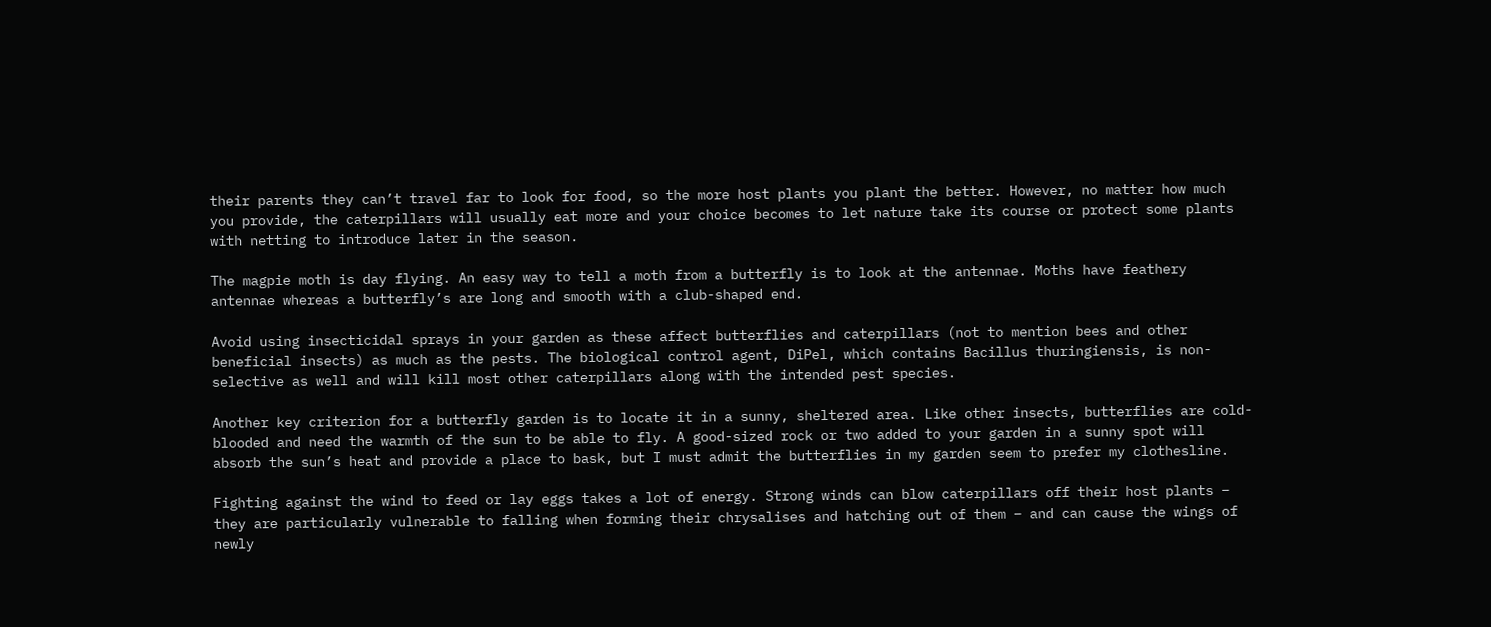their parents they can’t travel far to look for food, so the more host plants you plant the better. However, no matter how much you provide, the caterpillars will usually eat more and your choice becomes to let nature take its course or protect some plants with netting to introduce later in the season.

The magpie moth is day flying. An easy way to tell a moth from a butterfly is to look at the antennae. Moths have feathery antennae whereas a butterfly’s are long and smooth with a club-shaped end.

Avoid using insecticidal sprays in your garden as these affect butterflies and caterpillars (not to mention bees and other beneficial insects) as much as the pests. The biological control agent, DiPel, which contains Bacillus thuringiensis, is non-selective as well and will kill most other caterpillars along with the intended pest species.

Another key criterion for a butterfly garden is to locate it in a sunny, sheltered area. Like other insects, butterflies are cold-blooded and need the warmth of the sun to be able to fly. A good-sized rock or two added to your garden in a sunny spot will absorb the sun’s heat and provide a place to bask, but I must admit the butterflies in my garden seem to prefer my clothesline.

Fighting against the wind to feed or lay eggs takes a lot of energy. Strong winds can blow caterpillars off their host plants – they are particularly vulnerable to falling when forming their chrysalises and hatching out of them – and can cause the wings of newly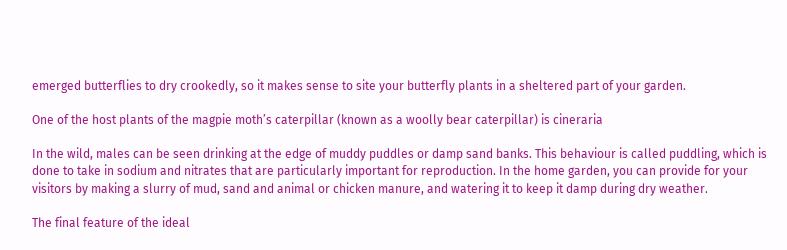emerged butterflies to dry crookedly, so it makes sense to site your butterfly plants in a sheltered part of your garden.

One of the host plants of the magpie moth’s caterpillar (known as a woolly bear caterpillar) is cineraria

In the wild, males can be seen drinking at the edge of muddy puddles or damp sand banks. This behaviour is called puddling, which is done to take in sodium and nitrates that are particularly important for reproduction. In the home garden, you can provide for your visitors by making a slurry of mud, sand and animal or chicken manure, and watering it to keep it damp during dry weather.

The final feature of the ideal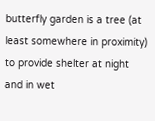butterfly garden is a tree (at least somewhere in proximity) to provide shelter at night and in wet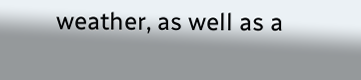weather, as well as a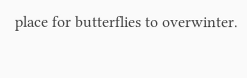place for butterflies to overwinter.